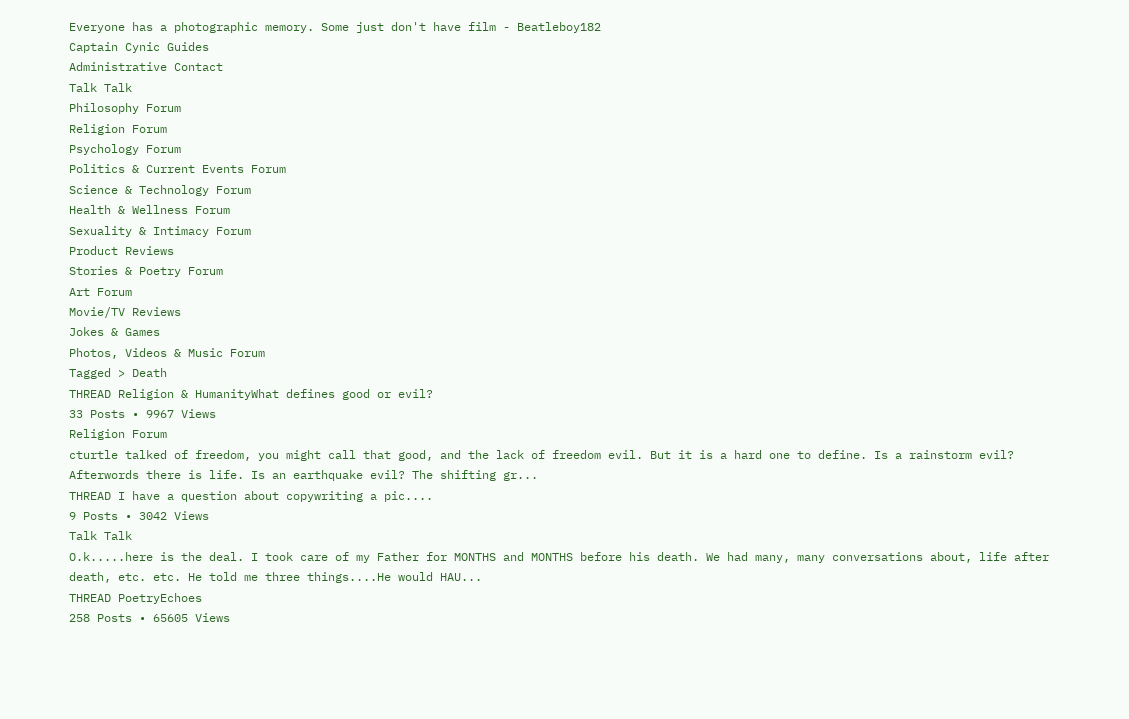Everyone has a photographic memory. Some just don't have film - Beatleboy182
Captain Cynic Guides
Administrative Contact
Talk Talk
Philosophy Forum
Religion Forum
Psychology Forum
Politics & Current Events Forum
Science & Technology Forum
Health & Wellness Forum
Sexuality & Intimacy Forum
Product Reviews
Stories & Poetry Forum
Art Forum
Movie/TV Reviews
Jokes & Games
Photos, Videos & Music Forum
Tagged > Death
THREAD Religion & HumanityWhat defines good or evil?
33 Posts • 9967 Views
Religion Forum
cturtle talked of freedom, you might call that good, and the lack of freedom evil. But it is a hard one to define. Is a rainstorm evil? Afterwords there is life. Is an earthquake evil? The shifting gr...
THREAD I have a question about copywriting a pic....
9 Posts • 3042 Views
Talk Talk
O.k.....here is the deal. I took care of my Father for MONTHS and MONTHS before his death. We had many, many conversations about, life after death, etc. etc. He told me three things....He would HAU...
THREAD PoetryEchoes
258 Posts • 65605 Views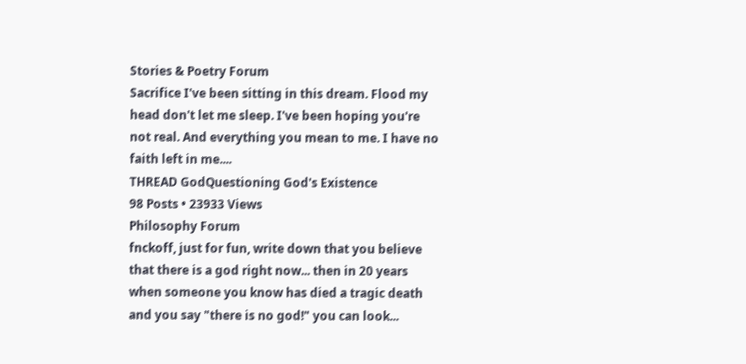Stories & Poetry Forum
Sacrifice I've been sitting in this dream. Flood my head don't let me sleep. I've been hoping you're not real. And everything you mean to me. I have no faith left in me....
THREAD GodQuestioning God's Existence
98 Posts • 23933 Views
Philosophy Forum
fnckoff, just for fun, write down that you believe that there is a god right now... then in 20 years when someone you know has died a tragic death and you say "there is no god!" you can look...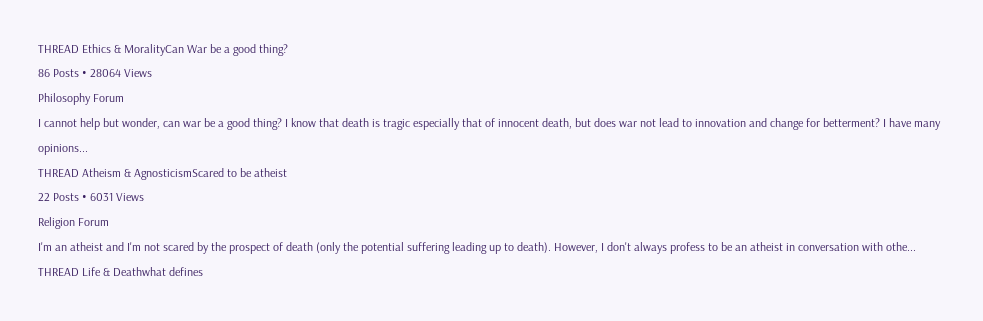THREAD Ethics & MoralityCan War be a good thing?
86 Posts • 28064 Views
Philosophy Forum
I cannot help but wonder, can war be a good thing? I know that death is tragic especially that of innocent death, but does war not lead to innovation and change for betterment? I have many opinions...
THREAD Atheism & AgnosticismScared to be atheist
22 Posts • 6031 Views
Religion Forum
I'm an atheist and I'm not scared by the prospect of death (only the potential suffering leading up to death). However, I don't always profess to be an atheist in conversation with othe...
THREAD Life & Deathwhat defines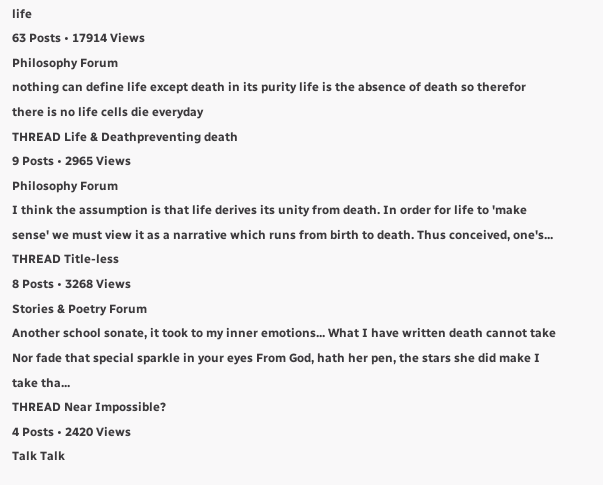life
63 Posts • 17914 Views
Philosophy Forum
nothing can define life except death in its purity life is the absence of death so therefor there is no life cells die everyday
THREAD Life & Deathpreventing death
9 Posts • 2965 Views
Philosophy Forum
I think the assumption is that life derives its unity from death. In order for life to 'make sense' we must view it as a narrative which runs from birth to death. Thus conceived, one's...
THREAD Title-less
8 Posts • 3268 Views
Stories & Poetry Forum
Another school sonate, it took to my inner emotions... What I have written death cannot take Nor fade that special sparkle in your eyes From God, hath her pen, the stars she did make I take tha...
THREAD Near Impossible?
4 Posts • 2420 Views
Talk Talk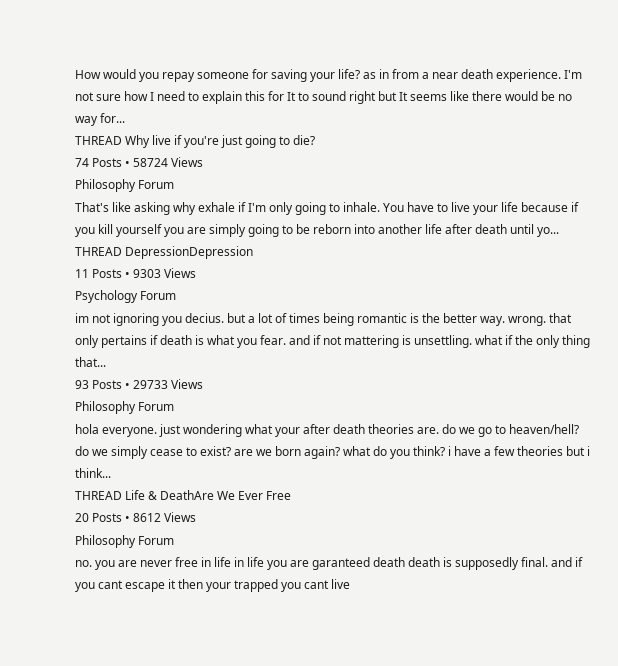How would you repay someone for saving your life? as in from a near death experience. I'm not sure how I need to explain this for It to sound right but It seems like there would be no way for...
THREAD Why live if you're just going to die?
74 Posts • 58724 Views
Philosophy Forum
That's like asking why exhale if I'm only going to inhale. You have to live your life because if you kill yourself you are simply going to be reborn into another life after death until yo...
THREAD DepressionDepression
11 Posts • 9303 Views
Psychology Forum
im not ignoring you decius. but a lot of times being romantic is the better way. wrong. that only pertains if death is what you fear. and if not mattering is unsettling. what if the only thing that...
93 Posts • 29733 Views
Philosophy Forum
hola everyone. just wondering what your after death theories are. do we go to heaven/hell? do we simply cease to exist? are we born again? what do you think? i have a few theories but i think...
THREAD Life & DeathAre We Ever Free
20 Posts • 8612 Views
Philosophy Forum
no. you are never free in life in life you are garanteed death death is supposedly final. and if you cant escape it then your trapped you cant live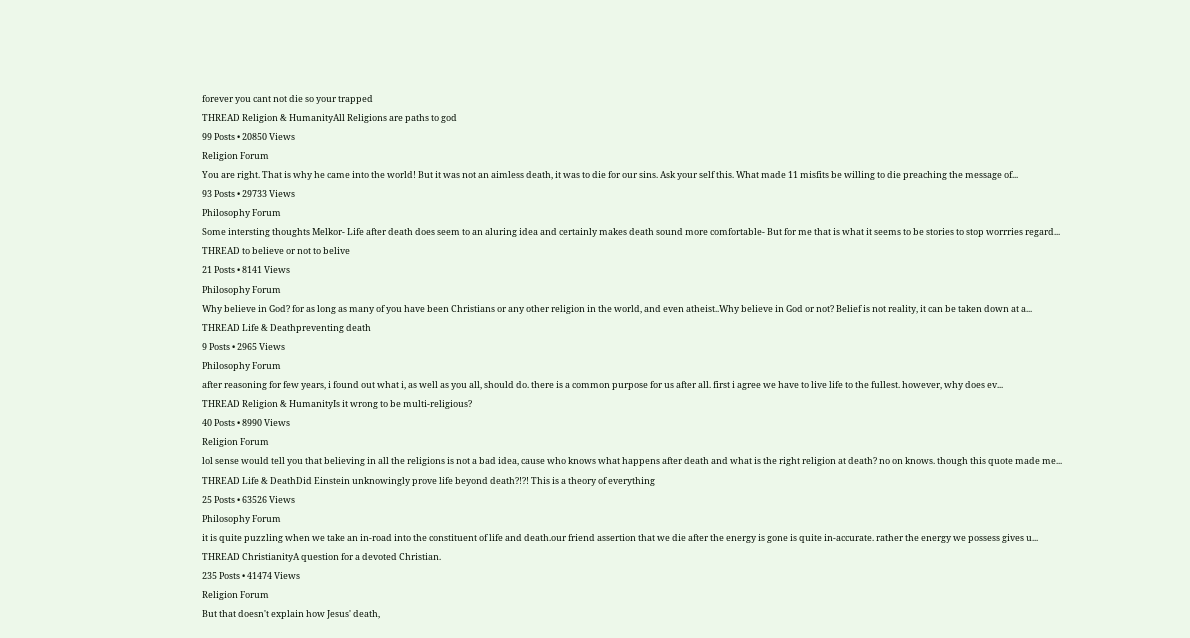forever you cant not die so your trapped
THREAD Religion & HumanityAll Religions are paths to god
99 Posts • 20850 Views
Religion Forum
You are right. That is why he came into the world! But it was not an aimless death, it was to die for our sins. Ask your self this. What made 11 misfits be willing to die preaching the message of...
93 Posts • 29733 Views
Philosophy Forum
Some intersting thoughts Melkor- Life after death does seem to an aluring idea and certainly makes death sound more comfortable- But for me that is what it seems to be stories to stop worrries regard...
THREAD to believe or not to belive
21 Posts • 8141 Views
Philosophy Forum
Why believe in God? for as long as many of you have been Christians or any other religion in the world, and even atheist..Why believe in God or not? Belief is not reality, it can be taken down at a...
THREAD Life & Deathpreventing death
9 Posts • 2965 Views
Philosophy Forum
after reasoning for few years, i found out what i, as well as you all, should do. there is a common purpose for us after all. first i agree we have to live life to the fullest. however, why does ev...
THREAD Religion & HumanityIs it wrong to be multi-religious?
40 Posts • 8990 Views
Religion Forum
lol sense would tell you that believing in all the religions is not a bad idea, cause who knows what happens after death and what is the right religion at death? no on knows. though this quote made me...
THREAD Life & DeathDid Einstein unknowingly prove life beyond death?!?! This is a theory of everything
25 Posts • 63526 Views
Philosophy Forum
it is quite puzzling when we take an in-road into the constituent of life and death.our friend assertion that we die after the energy is gone is quite in-accurate. rather the energy we possess gives u...
THREAD ChristianityA question for a devoted Christian.
235 Posts • 41474 Views
Religion Forum
But that doesn't explain how Jesus' death,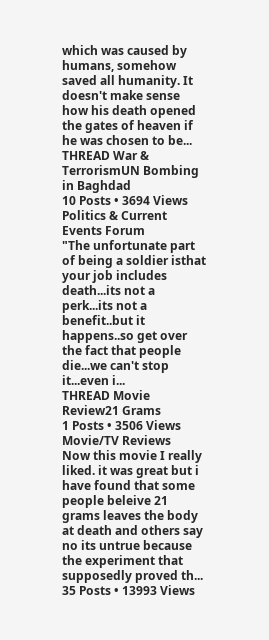which was caused by humans, somehow saved all humanity. It doesn't make sense how his death opened the gates of heaven if he was chosen to be...
THREAD War & TerrorismUN Bombing in Baghdad
10 Posts • 3694 Views
Politics & Current Events Forum
"The unfortunate part of being a soldier isthat your job includes death...its not a perk...its not a benefit..but it happens..so get over the fact that people die...we can't stop it...even i...
THREAD Movie Review21 Grams
1 Posts • 3506 Views
Movie/TV Reviews
Now this movie I really liked. it was great but i have found that some people beleive 21 grams leaves the body at death and others say no its untrue because the experiment that supposedly proved th...
35 Posts • 13993 Views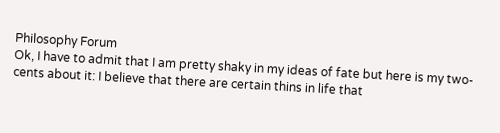Philosophy Forum
Ok, I have to admit that I am pretty shaky in my ideas of fate but here is my two-cents about it: I believe that there are certain thins in life that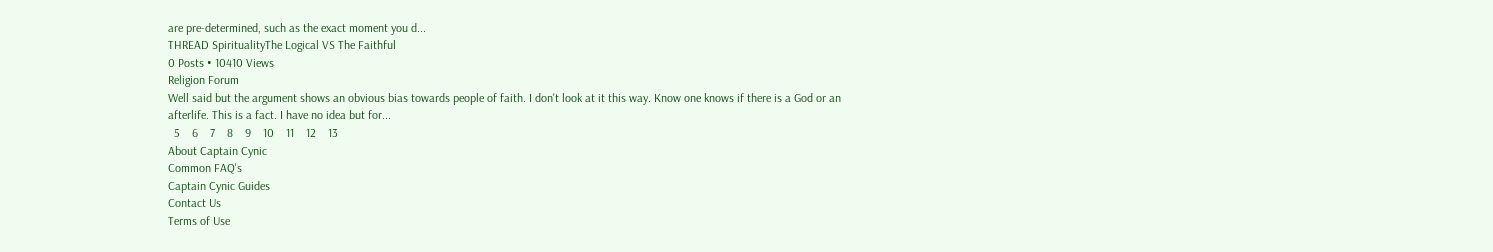are pre-determined, such as the exact moment you d...
THREAD SpiritualityThe Logical VS The Faithful
0 Posts • 10410 Views
Religion Forum
Well said but the argument shows an obvious bias towards people of faith. I don't look at it this way. Know one knows if there is a God or an afterlife. This is a fact. I have no idea but for...
  5    6    7    8    9    10    11    12    13
About Captain Cynic
Common FAQ's
Captain Cynic Guides
Contact Us
Terms of Use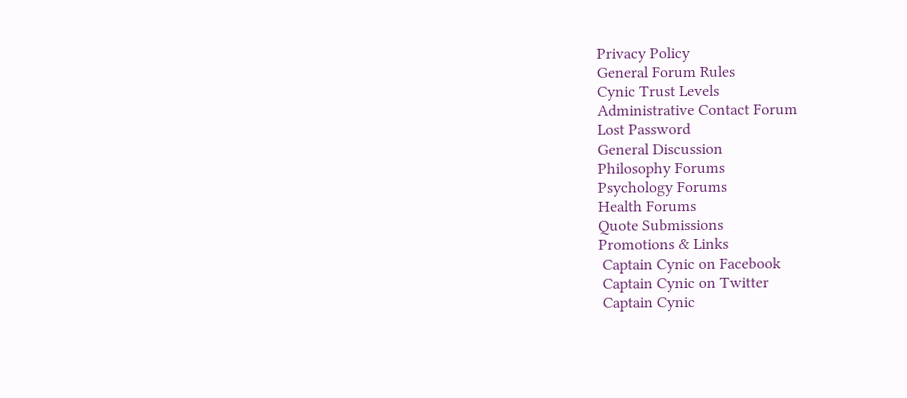Privacy Policy
General Forum Rules
Cynic Trust Levels
Administrative Contact Forum
Lost Password
General Discussion
Philosophy Forums
Psychology Forums
Health Forums
Quote Submissions
Promotions & Links
 Captain Cynic on Facebook
 Captain Cynic on Twitter
 Captain Cynic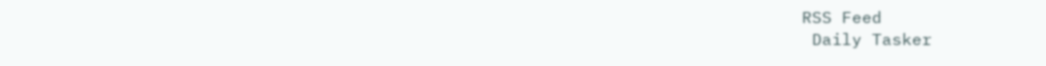RSS Feed
 Daily Tasker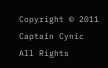Copyright © 2011 Captain Cynic All Rights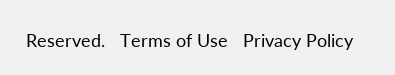Reserved.   Terms of Use   Privacy Policy